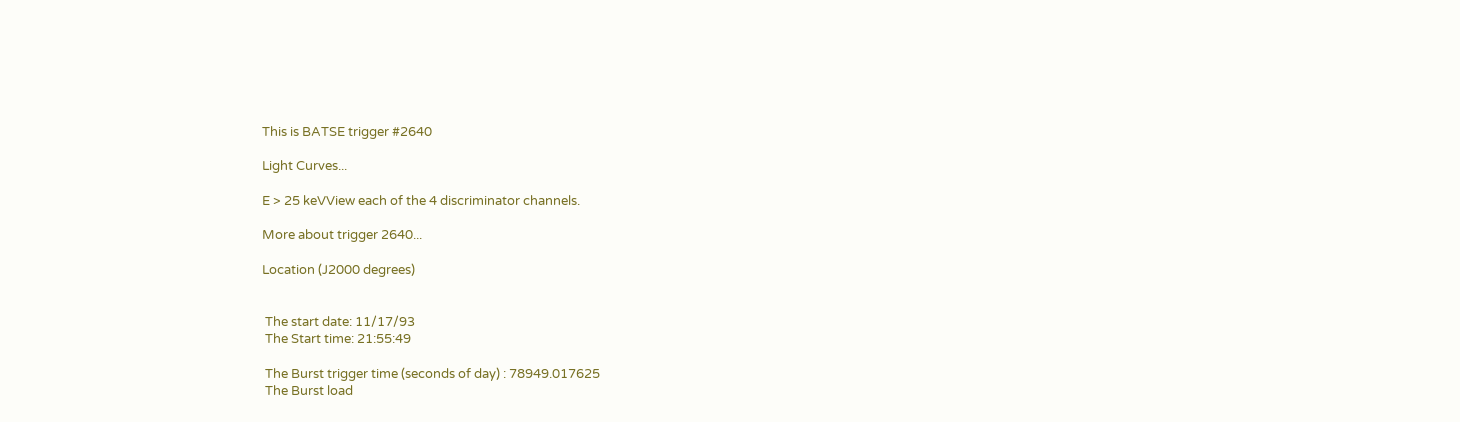This is BATSE trigger #2640

Light Curves...

E > 25 keVView each of the 4 discriminator channels.

More about trigger 2640...

Location (J2000 degrees)


 The start date: 11/17/93
 The Start time: 21:55:49

 The Burst trigger time (seconds of day) : 78949.017625
 The Burst load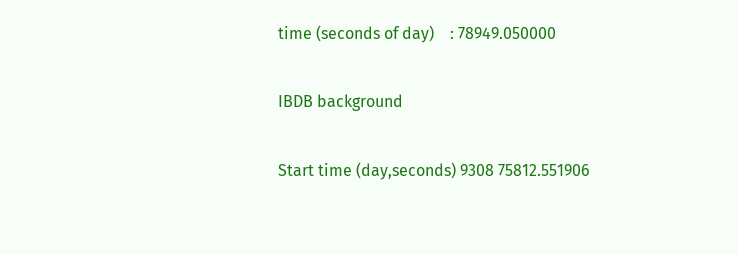time (seconds of day)    : 78949.050000

IBDB background

Start time (day,seconds) 9308 75812.551906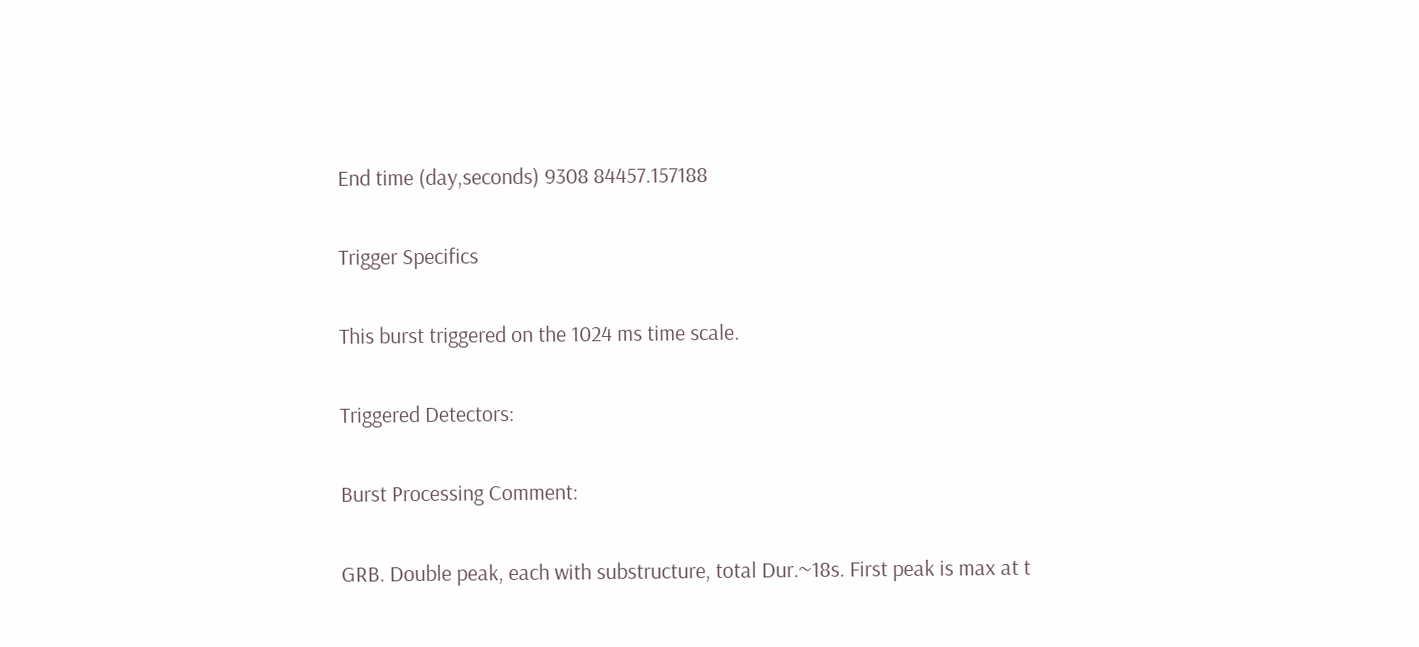End time (day,seconds) 9308 84457.157188

Trigger Specifics

This burst triggered on the 1024 ms time scale.

Triggered Detectors:

Burst Processing Comment:

GRB. Double peak, each with substructure, total Dur.~18s. First peak is max at t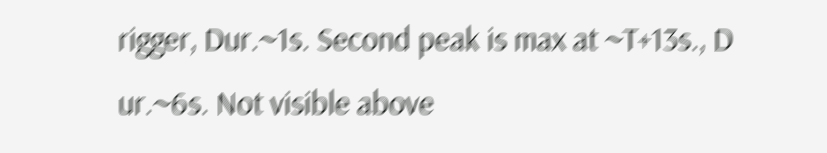rigger, Dur.~1s. Second peak is max at ~T+13s., D ur.~6s. Not visible above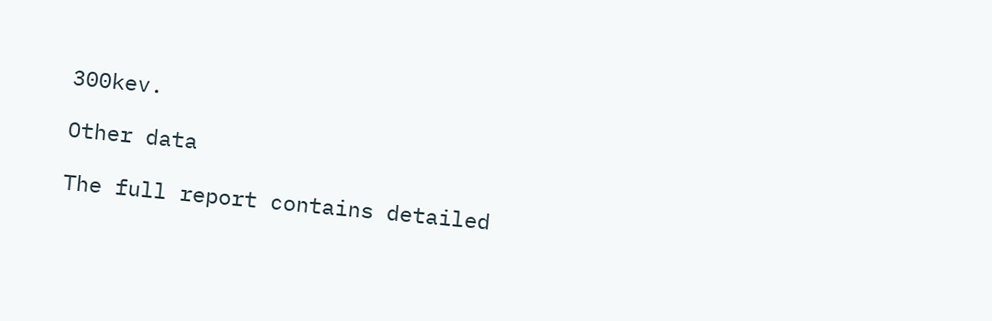300kev.

Other data

The full report contains detailed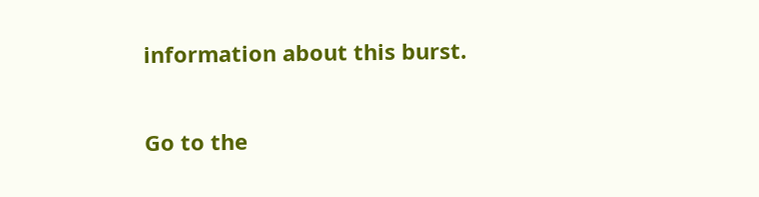information about this burst.

Go to the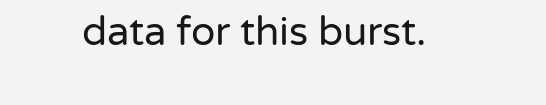data for this burst.